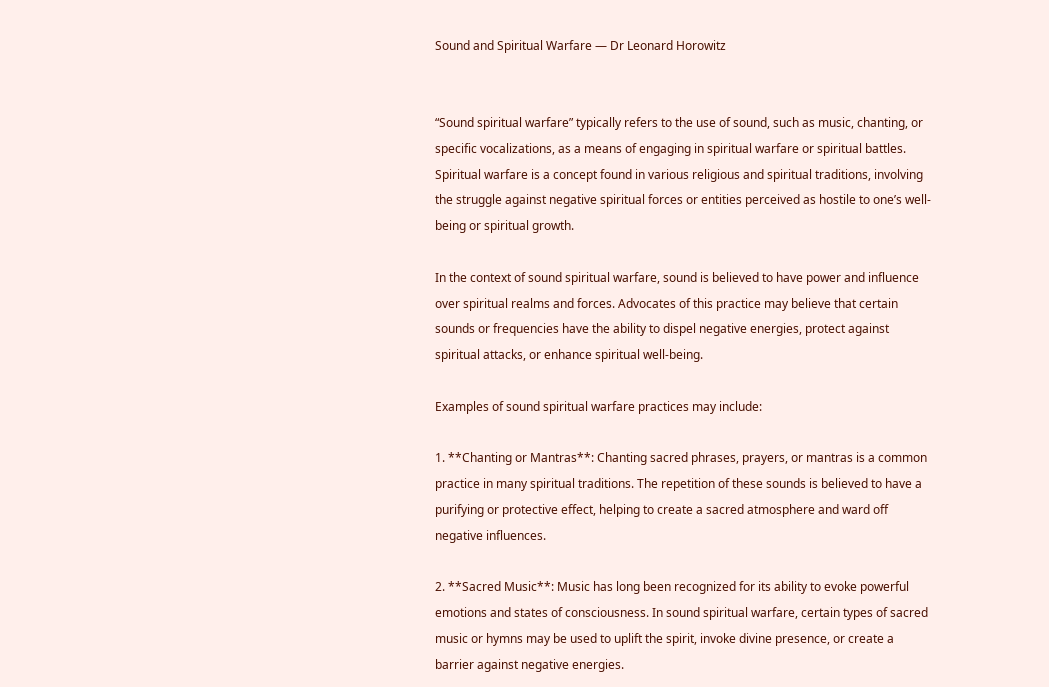Sound and Spiritual Warfare — Dr Leonard Horowitz


“Sound spiritual warfare” typically refers to the use of sound, such as music, chanting, or specific vocalizations, as a means of engaging in spiritual warfare or spiritual battles. Spiritual warfare is a concept found in various religious and spiritual traditions, involving the struggle against negative spiritual forces or entities perceived as hostile to one’s well-being or spiritual growth.

In the context of sound spiritual warfare, sound is believed to have power and influence over spiritual realms and forces. Advocates of this practice may believe that certain sounds or frequencies have the ability to dispel negative energies, protect against spiritual attacks, or enhance spiritual well-being.

Examples of sound spiritual warfare practices may include:

1. **Chanting or Mantras**: Chanting sacred phrases, prayers, or mantras is a common practice in many spiritual traditions. The repetition of these sounds is believed to have a purifying or protective effect, helping to create a sacred atmosphere and ward off negative influences.

2. **Sacred Music**: Music has long been recognized for its ability to evoke powerful emotions and states of consciousness. In sound spiritual warfare, certain types of sacred music or hymns may be used to uplift the spirit, invoke divine presence, or create a barrier against negative energies.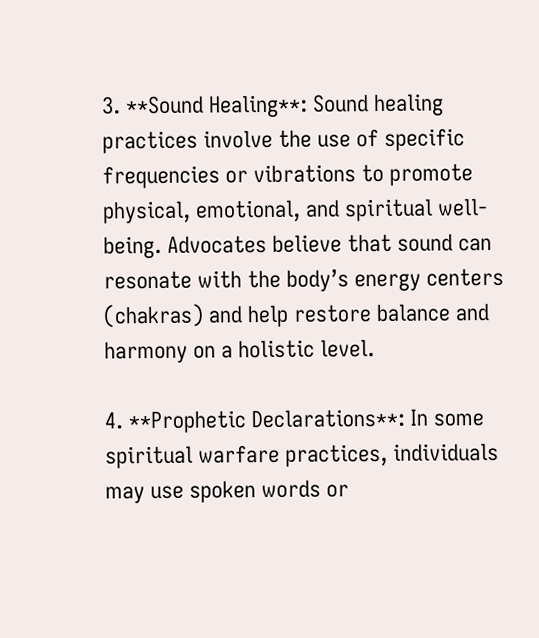3. **Sound Healing**: Sound healing practices involve the use of specific frequencies or vibrations to promote physical, emotional, and spiritual well-being. Advocates believe that sound can resonate with the body’s energy centers (chakras) and help restore balance and harmony on a holistic level.

4. **Prophetic Declarations**: In some spiritual warfare practices, individuals may use spoken words or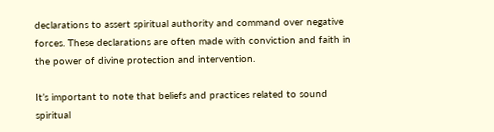declarations to assert spiritual authority and command over negative forces. These declarations are often made with conviction and faith in the power of divine protection and intervention.

It’s important to note that beliefs and practices related to sound spiritual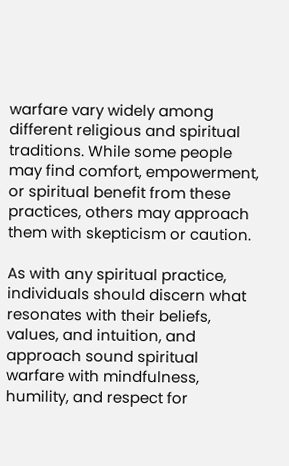warfare vary widely among different religious and spiritual traditions. While some people may find comfort, empowerment, or spiritual benefit from these practices, others may approach them with skepticism or caution.

As with any spiritual practice, individuals should discern what resonates with their beliefs, values, and intuition, and approach sound spiritual warfare with mindfulness, humility, and respect for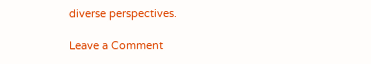diverse perspectives.

Leave a Comment